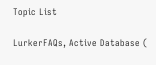Topic List

LurkerFAQs, Active Database (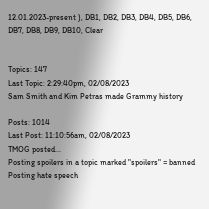12.01.2023-present ), DB1, DB2, DB3, DB4, DB5, DB6, DB7, DB8, DB9, DB10, Clear


Topics: 147
Last Topic: 2:29:40pm, 02/08/2023
Sam Smith and Kim Petras made Grammy history

Posts: 1014
Last Post: 11:10:56am, 02/08/2023
TMOG posted...
Posting spoilers in a topic marked "spoilers" = banned
Posting hate speech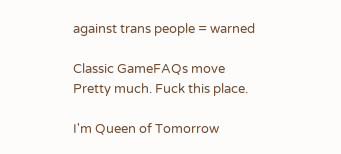against trans people = warned

Classic GameFAQs move
Pretty much. Fuck this place.

I'm Queen of Tomorrow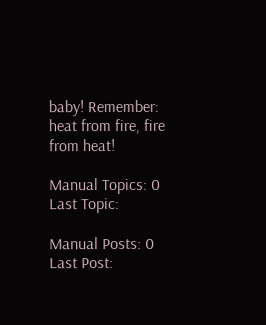baby! Remember: heat from fire, fire from heat!

Manual Topics: 0
Last Topic:

Manual Posts: 0
Last Post: